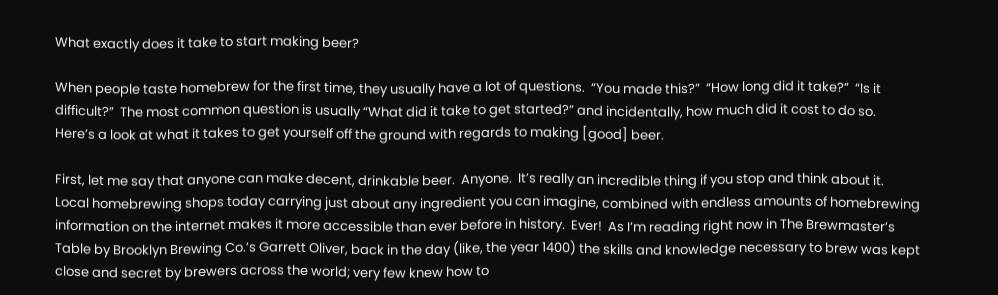What exactly does it take to start making beer?

When people taste homebrew for the first time, they usually have a lot of questions.  “You made this?”  “How long did it take?”  “Is it difficult?”  The most common question is usually “What did it take to get started?” and incidentally, how much did it cost to do so.  Here’s a look at what it takes to get yourself off the ground with regards to making [good] beer.

First, let me say that anyone can make decent, drinkable beer.  Anyone.  It’s really an incredible thing if you stop and think about it.  Local homebrewing shops today carrying just about any ingredient you can imagine, combined with endless amounts of homebrewing information on the internet makes it more accessible than ever before in history.  Ever!  As I’m reading right now in The Brewmaster’s Table by Brooklyn Brewing Co.’s Garrett Oliver, back in the day (like, the year 1400) the skills and knowledge necessary to brew was kept close and secret by brewers across the world; very few knew how to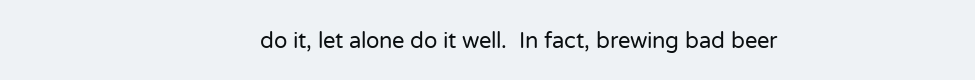do it, let alone do it well.  In fact, brewing bad beer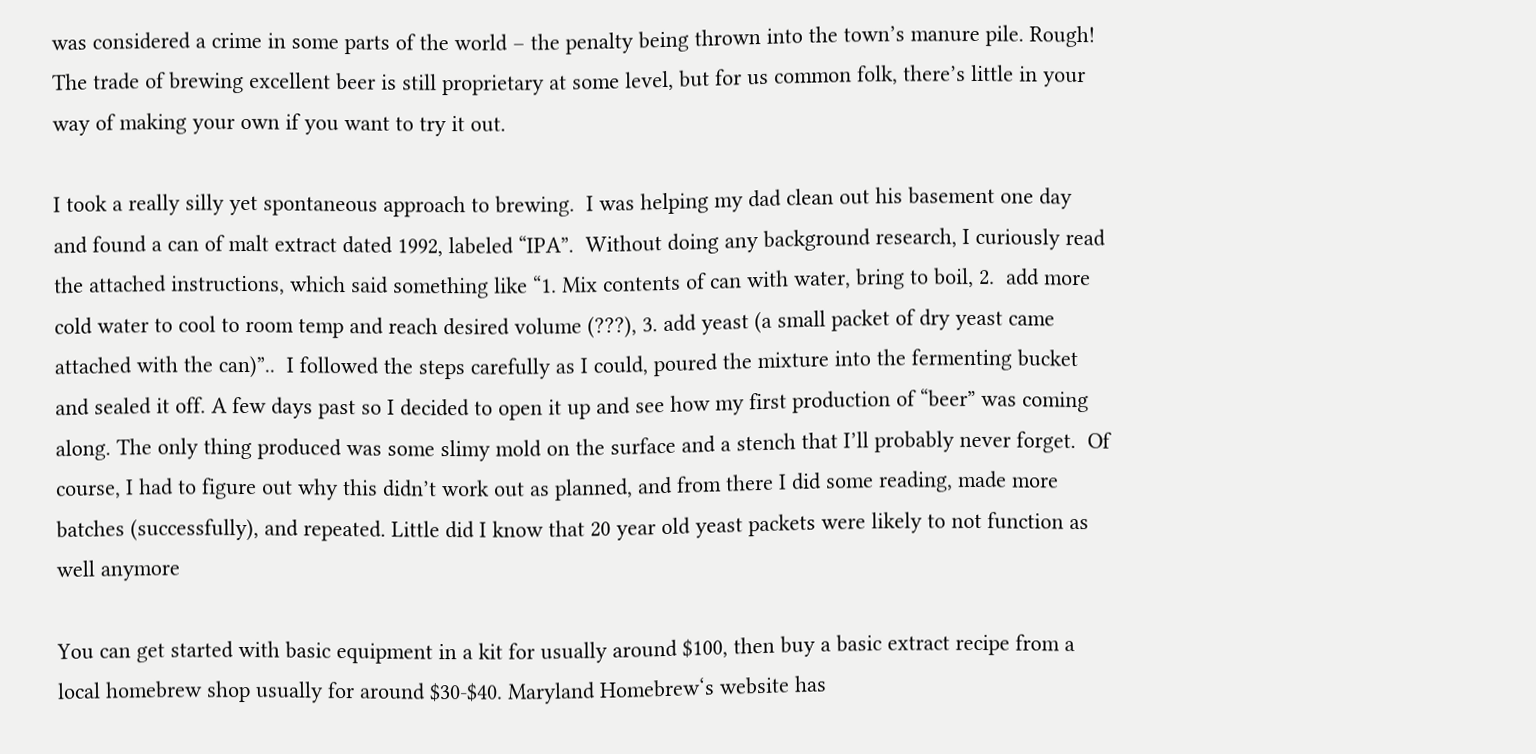was considered a crime in some parts of the world – the penalty being thrown into the town’s manure pile. Rough! The trade of brewing excellent beer is still proprietary at some level, but for us common folk, there’s little in your way of making your own if you want to try it out.

I took a really silly yet spontaneous approach to brewing.  I was helping my dad clean out his basement one day and found a can of malt extract dated 1992, labeled “IPA”.  Without doing any background research, I curiously read the attached instructions, which said something like “1. Mix contents of can with water, bring to boil, 2.  add more cold water to cool to room temp and reach desired volume (???), 3. add yeast (a small packet of dry yeast came attached with the can)”..  I followed the steps carefully as I could, poured the mixture into the fermenting bucket and sealed it off. A few days past so I decided to open it up and see how my first production of “beer” was coming along. The only thing produced was some slimy mold on the surface and a stench that I’ll probably never forget.  Of course, I had to figure out why this didn’t work out as planned, and from there I did some reading, made more batches (successfully), and repeated. Little did I know that 20 year old yeast packets were likely to not function as well anymore

You can get started with basic equipment in a kit for usually around $100, then buy a basic extract recipe from a local homebrew shop usually for around $30-$40. Maryland Homebrew‘s website has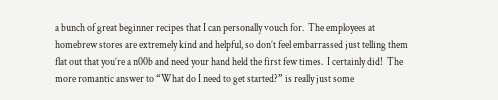a bunch of great beginner recipes that I can personally vouch for.  The employees at homebrew stores are extremely kind and helpful, so don’t feel embarrassed just telling them flat out that you’re a n00b and need your hand held the first few times.  I certainly did!  The more romantic answer to “What do I need to get started?” is really just some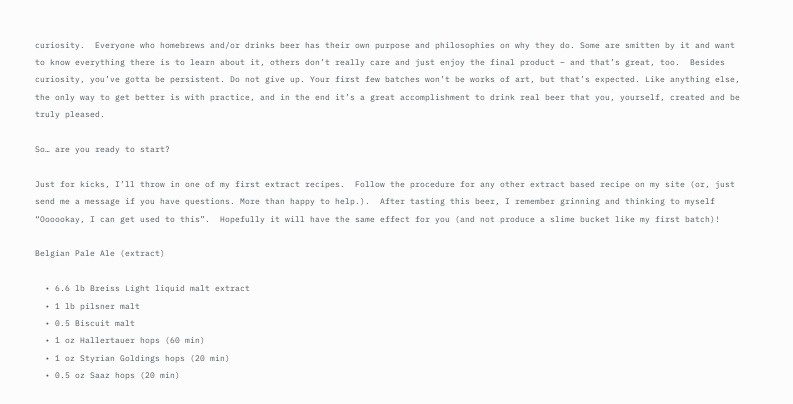curiosity.  Everyone who homebrews and/or drinks beer has their own purpose and philosophies on why they do. Some are smitten by it and want to know everything there is to learn about it, others don’t really care and just enjoy the final product – and that’s great, too.  Besides curiosity, you’ve gotta be persistent. Do not give up. Your first few batches won’t be works of art, but that’s expected. Like anything else, the only way to get better is with practice, and in the end it’s a great accomplishment to drink real beer that you, yourself, created and be truly pleased.

So… are you ready to start?

Just for kicks, I’ll throw in one of my first extract recipes.  Follow the procedure for any other extract based recipe on my site (or, just send me a message if you have questions. More than happy to help.).  After tasting this beer, I remember grinning and thinking to myself “Oooookay, I can get used to this”.  Hopefully it will have the same effect for you (and not produce a slime bucket like my first batch)!

Belgian Pale Ale (extract)

  • 6.6 lb Breiss Light liquid malt extract
  • 1 lb pilsner malt
  • 0.5 Biscuit malt
  • 1 oz Hallertauer hops (60 min)
  • 1 oz Styrian Goldings hops (20 min)
  • 0.5 oz Saaz hops (20 min)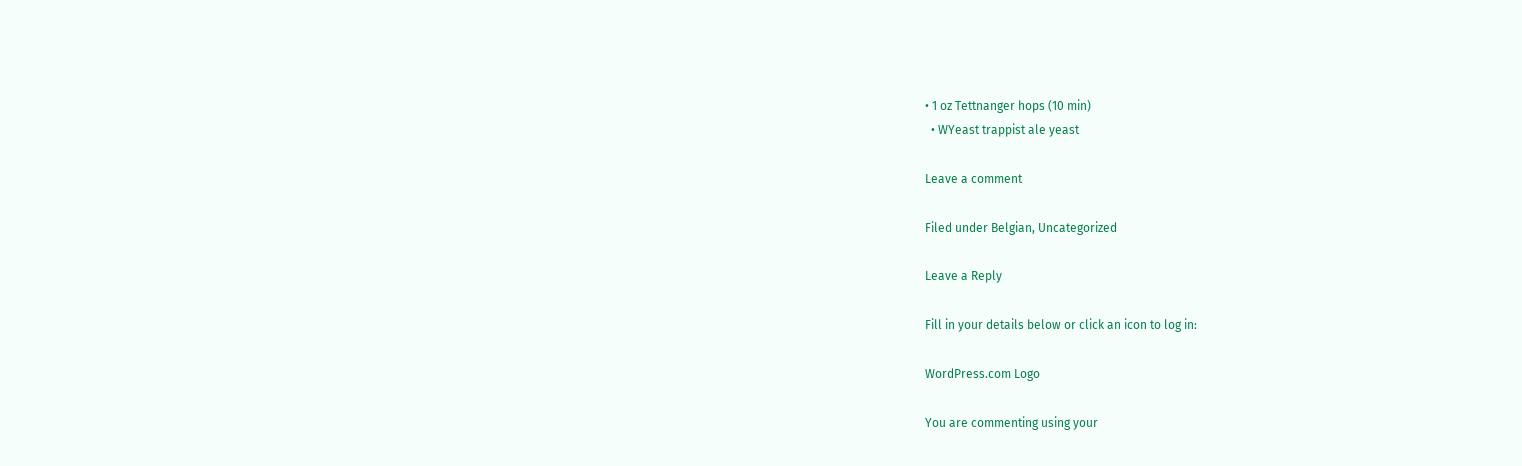• 1 oz Tettnanger hops (10 min)
  • WYeast trappist ale yeast

Leave a comment

Filed under Belgian, Uncategorized

Leave a Reply

Fill in your details below or click an icon to log in:

WordPress.com Logo

You are commenting using your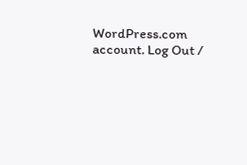WordPress.com account. Log Out /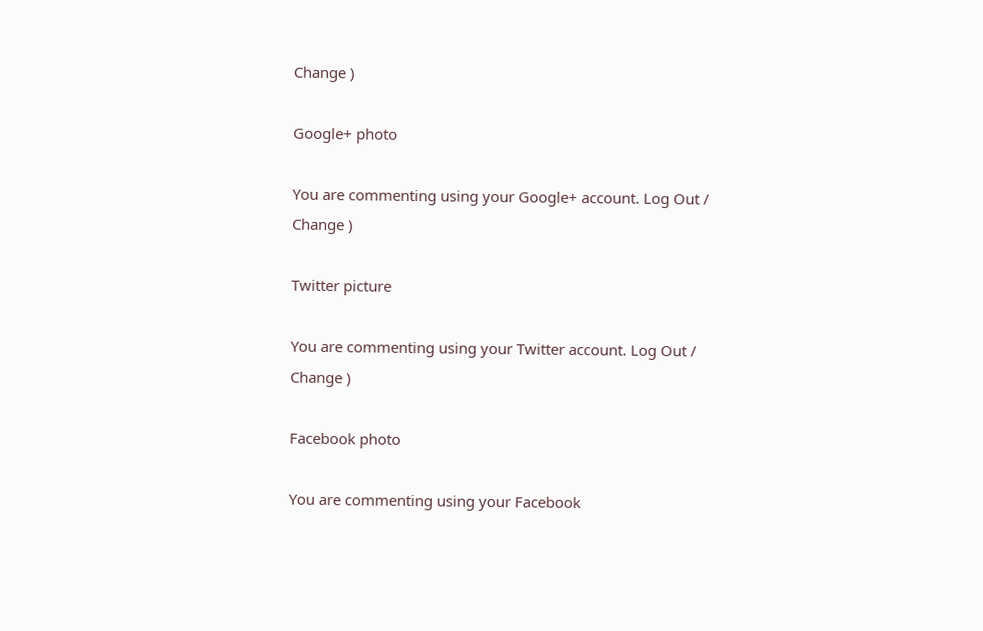Change )

Google+ photo

You are commenting using your Google+ account. Log Out /  Change )

Twitter picture

You are commenting using your Twitter account. Log Out /  Change )

Facebook photo

You are commenting using your Facebook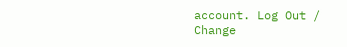account. Log Out /  Change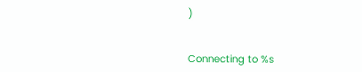)


Connecting to %s